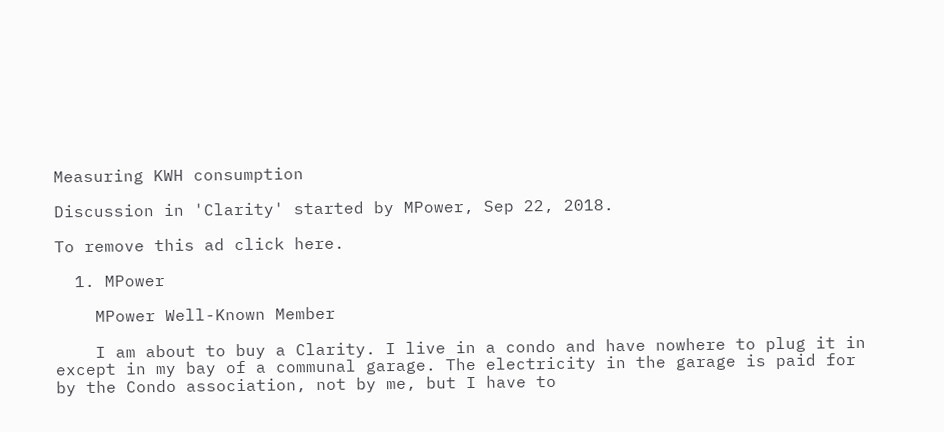Measuring KWH consumption

Discussion in 'Clarity' started by MPower, Sep 22, 2018.

To remove this ad click here.

  1. MPower

    MPower Well-Known Member

    I am about to buy a Clarity. I live in a condo and have nowhere to plug it in except in my bay of a communal garage. The electricity in the garage is paid for by the Condo association, not by me, but I have to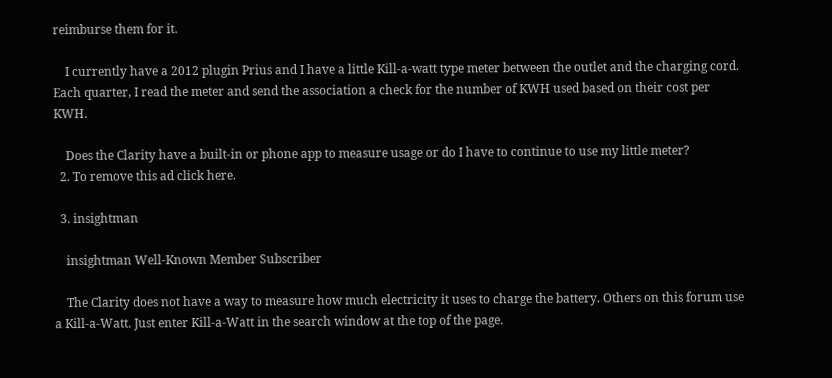reimburse them for it.

    I currently have a 2012 plugin Prius and I have a little Kill-a-watt type meter between the outlet and the charging cord. Each quarter, I read the meter and send the association a check for the number of KWH used based on their cost per KWH.

    Does the Clarity have a built-in or phone app to measure usage or do I have to continue to use my little meter?
  2. To remove this ad click here.

  3. insightman

    insightman Well-Known Member Subscriber

    The Clarity does not have a way to measure how much electricity it uses to charge the battery. Others on this forum use a Kill-a-Watt. Just enter Kill-a-Watt in the search window at the top of the page.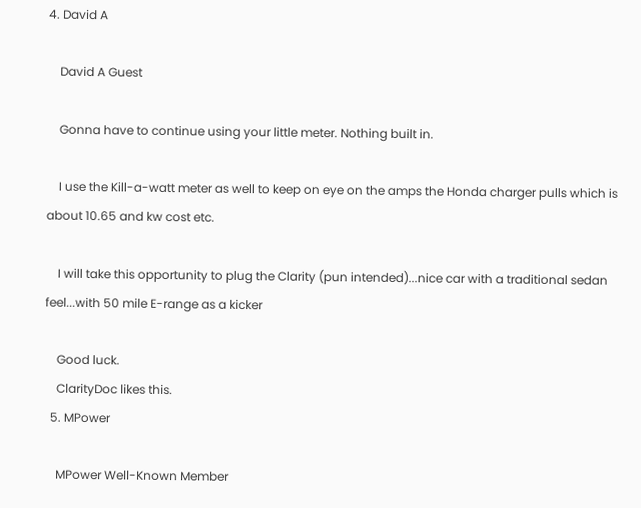4. David A

    David A Guest

    Gonna have to continue using your little meter. Nothing built in.

    I use the Kill-a-watt meter as well to keep on eye on the amps the Honda charger pulls which is about 10.65 and kw cost etc.

    I will take this opportunity to plug the Clarity (pun intended)...nice car with a traditional sedan feel...with 50 mile E-range as a kicker

    Good luck.
    ClarityDoc likes this.
  5. MPower

    MPower Well-Known Member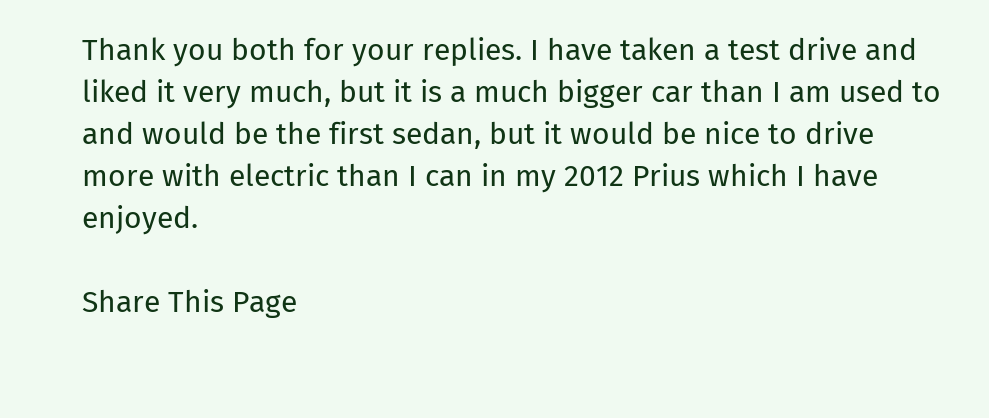Thank you both for your replies. I have taken a test drive and liked it very much, but it is a much bigger car than I am used to and would be the first sedan, but it would be nice to drive more with electric than I can in my 2012 Prius which I have enjoyed.

Share This Page